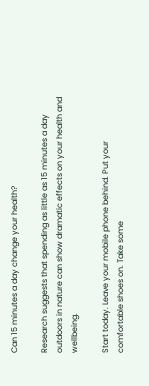Can 15 minutes a day change your health?

Research suggests that spending as little as 15 minutes a day outdoors in nature can show dramatic effects on your health and wellbeing.

Start today. Leave your mobile phone behind. Put your comfortable shoes on. Take some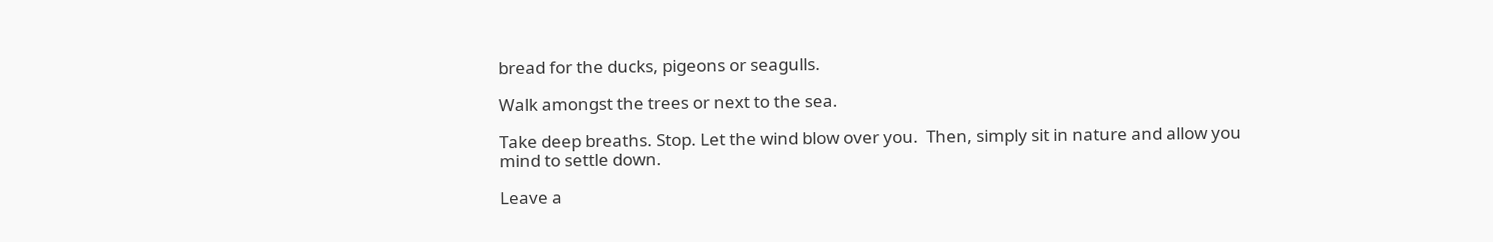bread for the ducks, pigeons or seagulls.

Walk amongst the trees or next to the sea.

Take deep breaths. Stop. Let the wind blow over you.  Then, simply sit in nature and allow you mind to settle down.

Leave a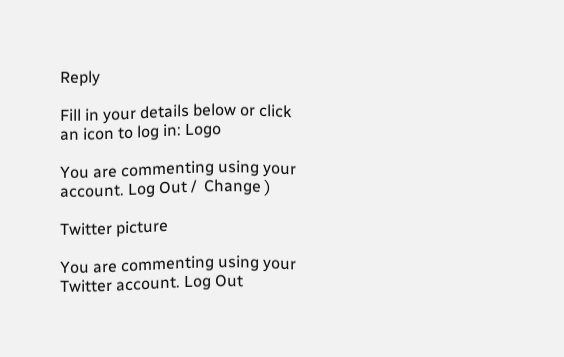Reply

Fill in your details below or click an icon to log in: Logo

You are commenting using your account. Log Out /  Change )

Twitter picture

You are commenting using your Twitter account. Log Out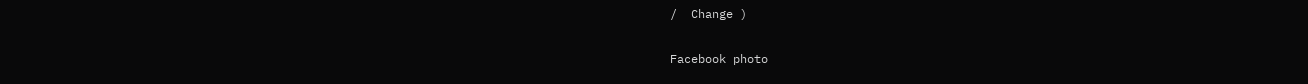/  Change )

Facebook photo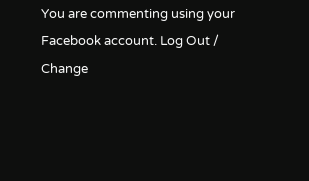You are commenting using your Facebook account. Log Out /  Change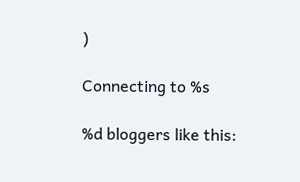)

Connecting to %s

%d bloggers like this: